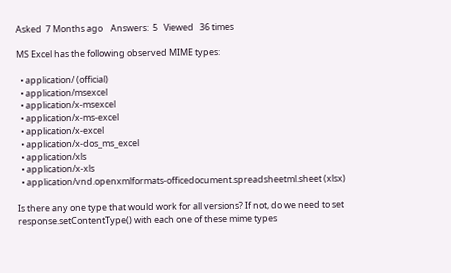Asked  7 Months ago    Answers:  5   Viewed   36 times

MS Excel has the following observed MIME types:

  • application/ (official)
  • application/msexcel
  • application/x-msexcel
  • application/x-ms-excel
  • application/x-excel
  • application/x-dos_ms_excel
  • application/xls
  • application/x-xls
  • application/vnd.openxmlformats-officedocument.spreadsheetml.sheet (xlsx)

Is there any one type that would work for all versions? If not, do we need to set response.setContentType() with each one of these mime types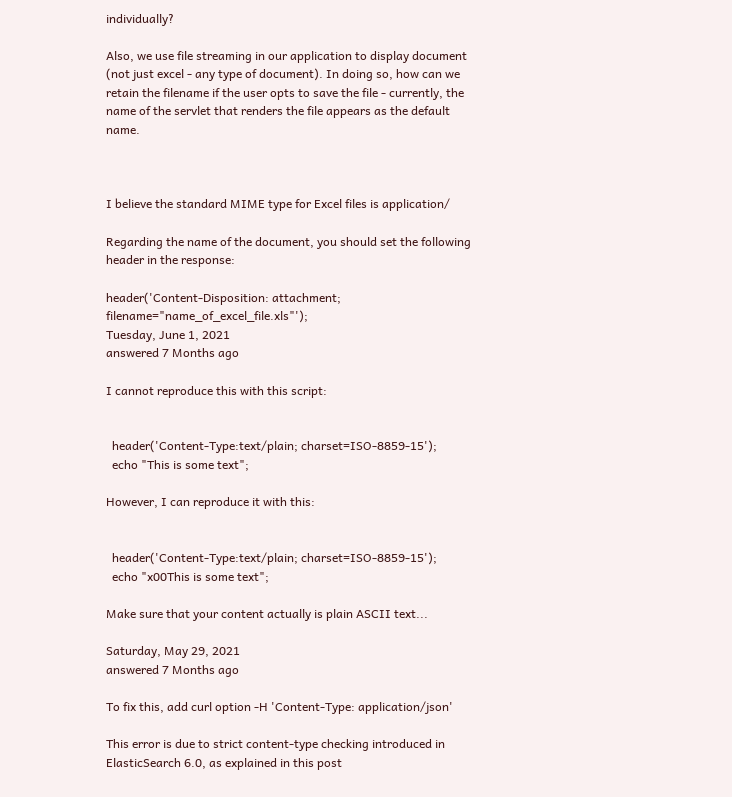individually?

Also, we use file streaming in our application to display document (not just excel - any type of document). In doing so, how can we retain the filename if the user opts to save the file - currently, the name of the servlet that renders the file appears as the default name.



I believe the standard MIME type for Excel files is application/

Regarding the name of the document, you should set the following header in the response:

header('Content-Disposition: attachment; filename="name_of_excel_file.xls"');
Tuesday, June 1, 2021
answered 7 Months ago

I cannot reproduce this with this script:


  header('Content-Type:text/plain; charset=ISO-8859-15');
  echo "This is some text";

However, I can reproduce it with this:


  header('Content-Type:text/plain; charset=ISO-8859-15');
  echo "x00This is some text";

Make sure that your content actually is plain ASCII text...

Saturday, May 29, 2021
answered 7 Months ago

To fix this, add curl option -H 'Content-Type: application/json'

This error is due to strict content-type checking introduced in ElasticSearch 6.0, as explained in this post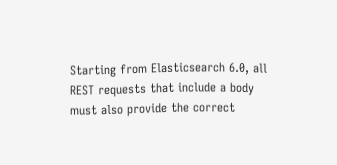Starting from Elasticsearch 6.0, all REST requests that include a body must also provide the correct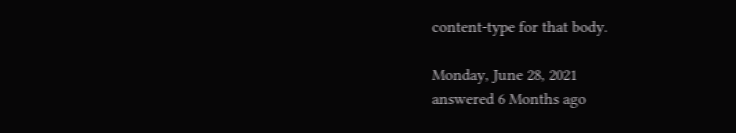content-type for that body.

Monday, June 28, 2021
answered 6 Months ago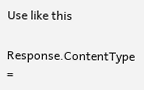Use like this

Response.ContentType =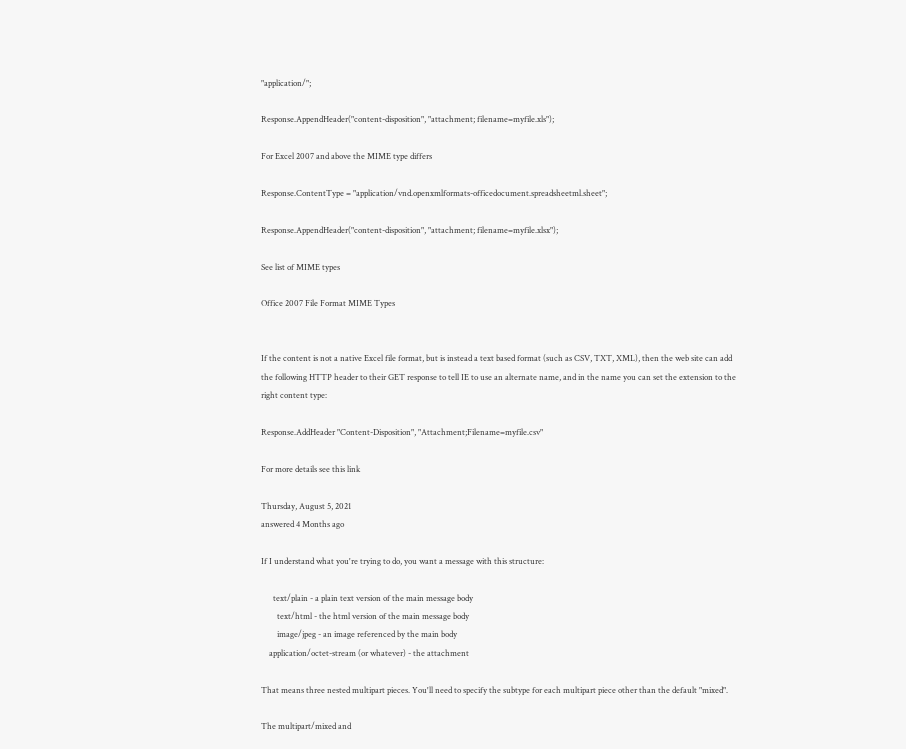"application/";

Response.AppendHeader("content-disposition", "attachment; filename=myfile.xls");

For Excel 2007 and above the MIME type differs

Response.ContentType = "application/vnd.openxmlformats-officedocument.spreadsheetml.sheet";

Response.AppendHeader("content-disposition", "attachment; filename=myfile.xlsx");

See list of MIME types

Office 2007 File Format MIME Types


If the content is not a native Excel file format, but is instead a text based format (such as CSV, TXT, XML), then the web site can add the following HTTP header to their GET response to tell IE to use an alternate name, and in the name you can set the extension to the right content type:

Response.AddHeader "Content-Disposition", "Attachment;Filename=myfile.csv"

For more details see this link

Thursday, August 5, 2021
answered 4 Months ago

If I understand what you're trying to do, you want a message with this structure:

      text/plain - a plain text version of the main message body
        text/html - the html version of the main message body
        image/jpeg - an image referenced by the main body
    application/octet-stream (or whatever) - the attachment

That means three nested multipart pieces. You'll need to specify the subtype for each multipart piece other than the default "mixed".

The multipart/mixed and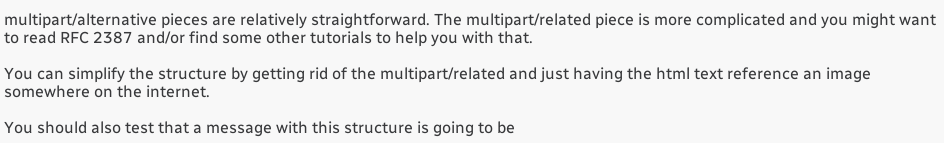multipart/alternative pieces are relatively straightforward. The multipart/related piece is more complicated and you might want to read RFC 2387 and/or find some other tutorials to help you with that.

You can simplify the structure by getting rid of the multipart/related and just having the html text reference an image somewhere on the internet.

You should also test that a message with this structure is going to be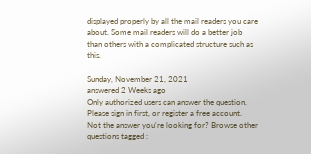displayed properly by all the mail readers you care about. Some mail readers will do a better job than others with a complicated structure such as this.

Sunday, November 21, 2021
answered 2 Weeks ago
Only authorized users can answer the question. Please sign in first, or register a free account.
Not the answer you're looking for? Browse other questions tagged :